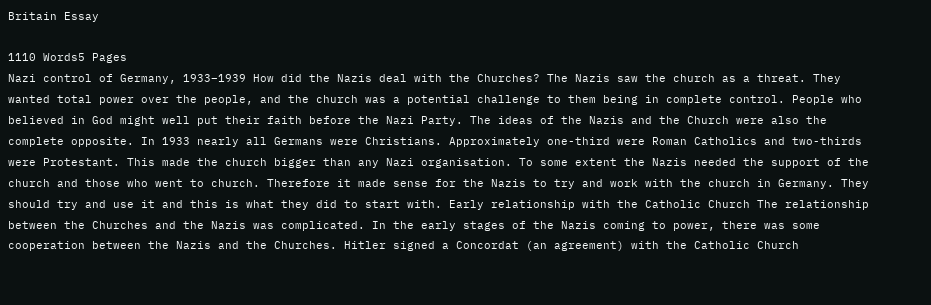Britain Essay

1110 Words5 Pages
Nazi control of Germany, 1933–1939 How did the Nazis deal with the Churches? The Nazis saw the church as a threat. They wanted total power over the people, and the church was a potential challenge to them being in complete control. People who believed in God might well put their faith before the Nazi Party. The ideas of the Nazis and the Church were also the complete opposite. In 1933 nearly all Germans were Christians. Approximately one-third were Roman Catholics and two-thirds were Protestant. This made the church bigger than any Nazi organisation. To some extent the Nazis needed the support of the church and those who went to church. Therefore it made sense for the Nazis to try and work with the church in Germany. They should try and use it and this is what they did to start with. Early relationship with the Catholic Church The relationship between the Churches and the Nazis was complicated. In the early stages of the Nazis coming to power, there was some cooperation between the Nazis and the Churches. Hitler signed a Concordat (an agreement) with the Catholic Church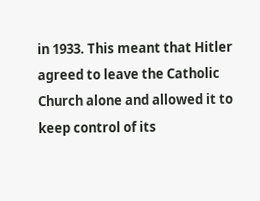in 1933. This meant that Hitler agreed to leave the Catholic Church alone and allowed it to keep control of its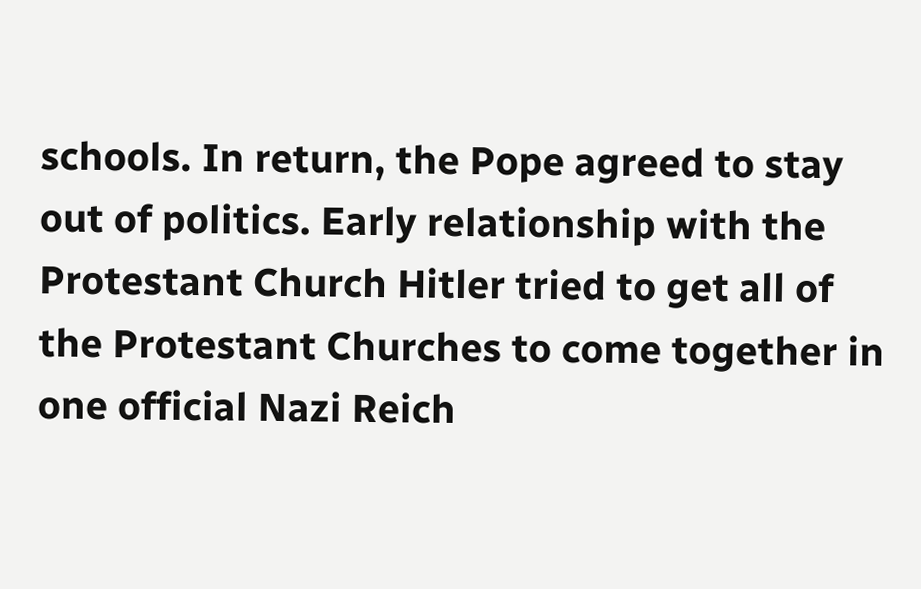schools. In return, the Pope agreed to stay out of politics. Early relationship with the Protestant Church Hitler tried to get all of the Protestant Churches to come together in one official Nazi Reich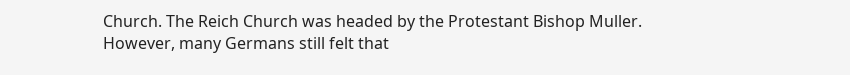Church. The Reich Church was headed by the Protestant Bishop Muller. However, many Germans still felt that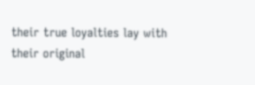their true loyalties lay with their original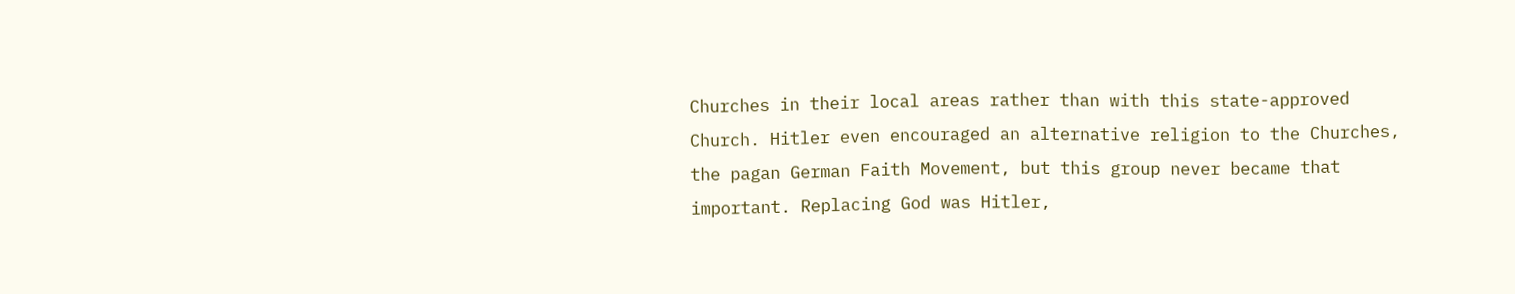Churches in their local areas rather than with this state-approved Church. Hitler even encouraged an alternative religion to the Churches, the pagan German Faith Movement, but this group never became that important. Replacing God was Hitler,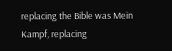replacing the Bible was Mein Kampf, replacing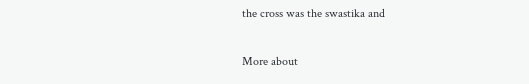the cross was the swastika and

More about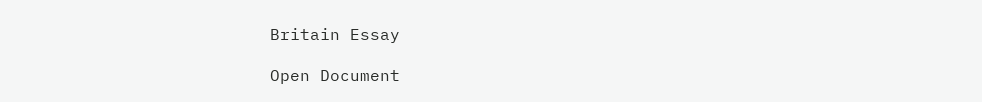Britain Essay

Open Document